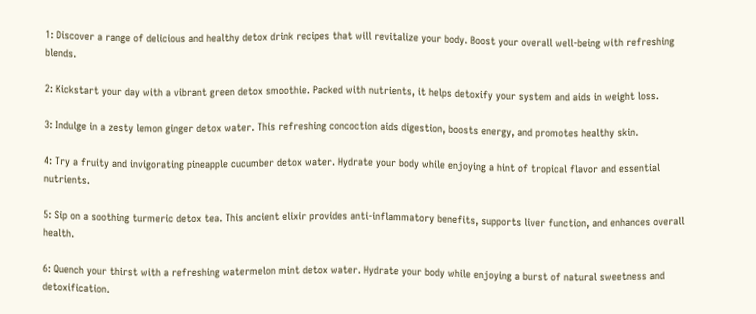1: Discover a range of delicious and healthy detox drink recipes that will revitalize your body. Boost your overall well-being with refreshing blends.

2: Kickstart your day with a vibrant green detox smoothie. Packed with nutrients, it helps detoxify your system and aids in weight loss.

3: Indulge in a zesty lemon ginger detox water. This refreshing concoction aids digestion, boosts energy, and promotes healthy skin.

4: Try a fruity and invigorating pineapple cucumber detox water. Hydrate your body while enjoying a hint of tropical flavor and essential nutrients.

5: Sip on a soothing turmeric detox tea. This ancient elixir provides anti-inflammatory benefits, supports liver function, and enhances overall health.

6: Quench your thirst with a refreshing watermelon mint detox water. Hydrate your body while enjoying a burst of natural sweetness and detoxification.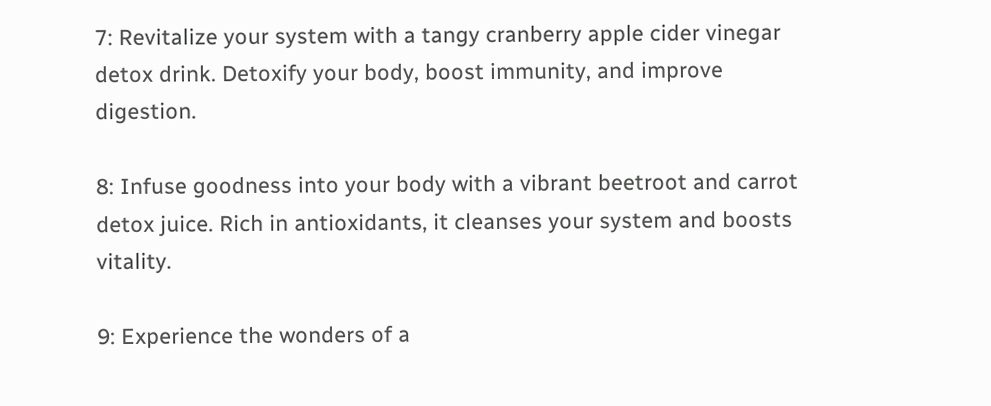7: Revitalize your system with a tangy cranberry apple cider vinegar detox drink. Detoxify your body, boost immunity, and improve digestion.

8: Infuse goodness into your body with a vibrant beetroot and carrot detox juice. Rich in antioxidants, it cleanses your system and boosts vitality.

9: Experience the wonders of a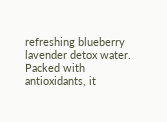refreshing blueberry lavender detox water. Packed with antioxidants, it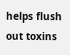helps flush out toxins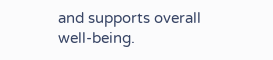and supports overall well-being.